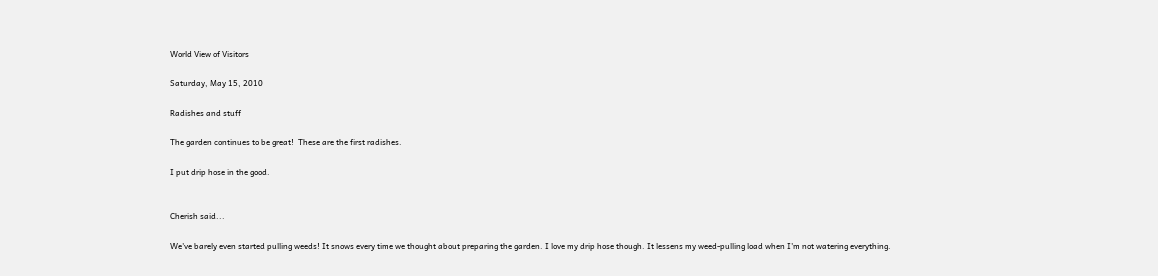World View of Visitors

Saturday, May 15, 2010

Radishes and stuff

The garden continues to be great!  These are the first radishes.

I put drip hose in the good.


Cherish said...

We've barely even started pulling weeds! It snows every time we thought about preparing the garden. I love my drip hose though. It lessens my weed-pulling load when I'm not watering everything.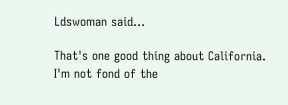Ldswoman said...

That's one good thing about California. I'm not fond of the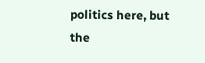politics here, but the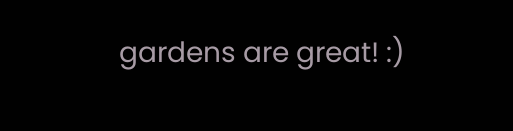gardens are great! :)